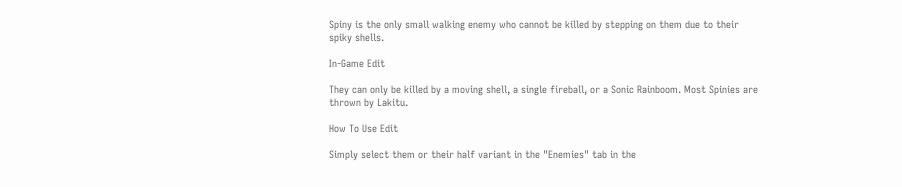Spiny is the only small walking enemy who cannot be killed by stepping on them due to their spiky shells.

In-Game Edit

They can only be killed by a moving shell, a single fireball, or a Sonic Rainboom. Most Spinies are thrown by Lakitu.

How To Use Edit

Simply select them or their half variant in the "Enemies" tab in the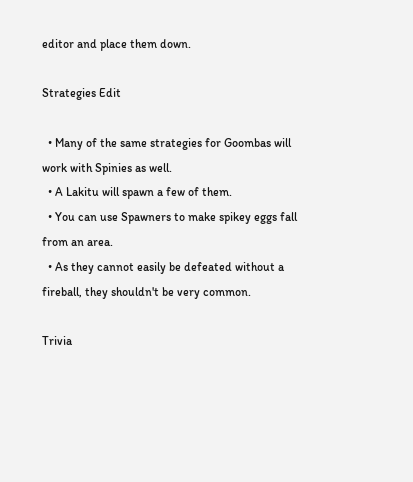editor and place them down.

Strategies Edit

  • Many of the same strategies for Goombas will work with Spinies as well.
  • A Lakitu will spawn a few of them.
  • You can use Spawners to make spikey eggs fall from an area.
  • As they cannot easily be defeated without a fireball, they shouldn't be very common.

Trivia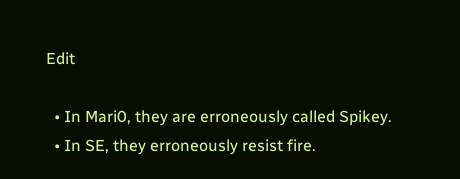Edit

  • In Mari0, they are erroneously called Spikey.
  • In SE, they erroneously resist fire.